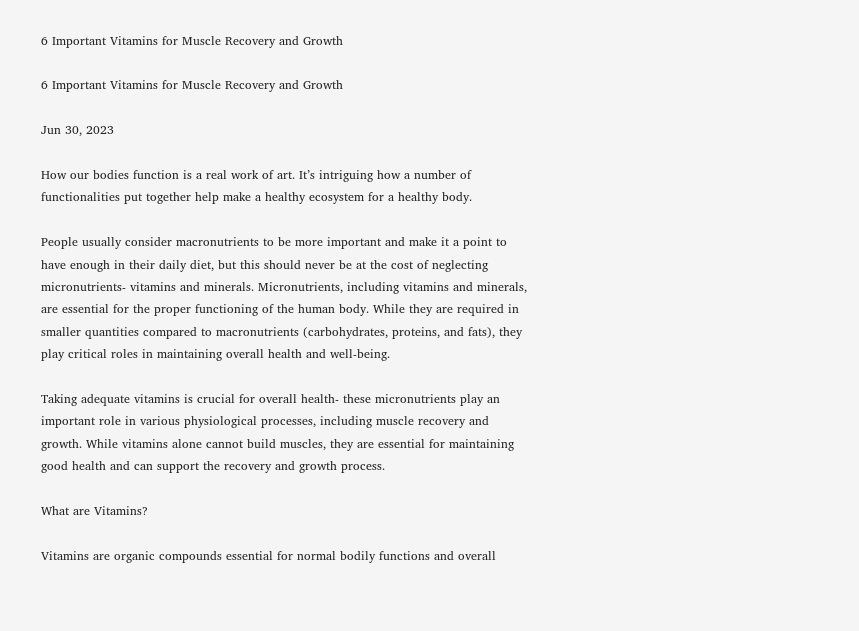6 Important Vitamins for Muscle Recovery and Growth

6 Important Vitamins for Muscle Recovery and Growth

Jun 30, 2023

How our bodies function is a real work of art. It’s intriguing how a number of functionalities put together help make a healthy ecosystem for a healthy body.

People usually consider macronutrients to be more important and make it a point to have enough in their daily diet, but this should never be at the cost of neglecting micronutrients- vitamins and minerals. Micronutrients, including vitamins and minerals, are essential for the proper functioning of the human body. While they are required in smaller quantities compared to macronutrients (carbohydrates, proteins, and fats), they play critical roles in maintaining overall health and well-being.

Taking adequate vitamins is crucial for overall health- these micronutrients play an important role in various physiological processes, including muscle recovery and growth. While vitamins alone cannot build muscles, they are essential for maintaining good health and can support the recovery and growth process.

What are Vitamins?

Vitamins are organic compounds essential for normal bodily functions and overall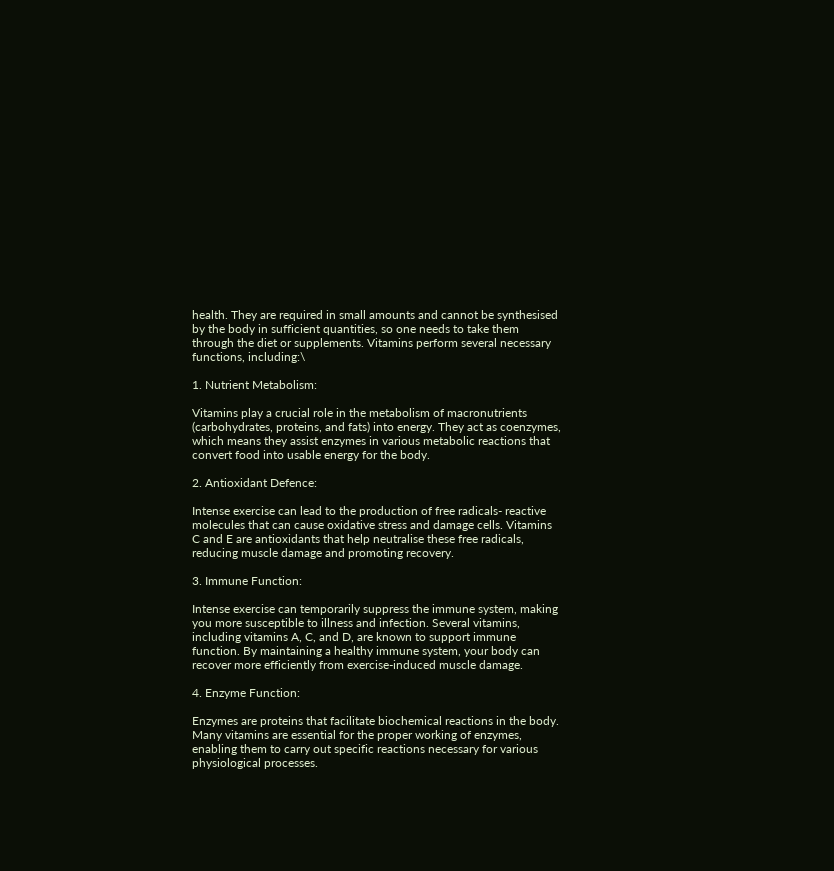health. They are required in small amounts and cannot be synthesised by the body in sufficient quantities, so one needs to take them through the diet or supplements. Vitamins perform several necessary functions, including:\

1. Nutrient Metabolism:

Vitamins play a crucial role in the metabolism of macronutrients (carbohydrates, proteins, and fats) into energy. They act as coenzymes, which means they assist enzymes in various metabolic reactions that convert food into usable energy for the body.

2. Antioxidant Defence:

Intense exercise can lead to the production of free radicals- reactive molecules that can cause oxidative stress and damage cells. Vitamins C and E are antioxidants that help neutralise these free radicals, reducing muscle damage and promoting recovery.

3. Immune Function:

Intense exercise can temporarily suppress the immune system, making you more susceptible to illness and infection. Several vitamins, including vitamins A, C, and D, are known to support immune function. By maintaining a healthy immune system, your body can recover more efficiently from exercise-induced muscle damage.

4. Enzyme Function:

Enzymes are proteins that facilitate biochemical reactions in the body. Many vitamins are essential for the proper working of enzymes, enabling them to carry out specific reactions necessary for various physiological processes.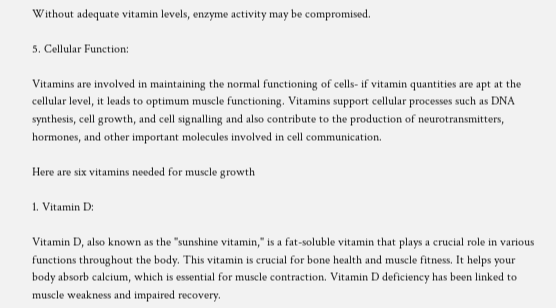Without adequate vitamin levels, enzyme activity may be compromised.

5. Cellular Function:

Vitamins are involved in maintaining the normal functioning of cells- if vitamin quantities are apt at the cellular level, it leads to optimum muscle functioning. Vitamins support cellular processes such as DNA synthesis, cell growth, and cell signalling and also contribute to the production of neurotransmitters, hormones, and other important molecules involved in cell communication.

Here are six vitamins needed for muscle growth

1. Vitamin D:

Vitamin D, also known as the "sunshine vitamin," is a fat-soluble vitamin that plays a crucial role in various functions throughout the body. This vitamin is crucial for bone health and muscle fitness. It helps your body absorb calcium, which is essential for muscle contraction. Vitamin D deficiency has been linked to muscle weakness and impaired recovery.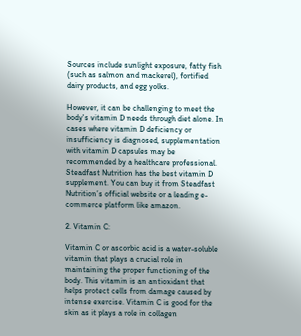Sources include sunlight exposure, fatty fish (such as salmon and mackerel), fortified dairy products, and egg yolks.

However, it can be challenging to meet the body's vitamin D needs through diet alone. In cases where vitamin D deficiency or insufficiency is diagnosed, supplementation with vitamin D capsules may be recommended by a healthcare professional. Steadfast Nutrition has the best vitamin D supplement. You can buy it from Steadfast Nutrition’s official website or a leading e-commerce platform like amazon.

2. Vitamin C:

Vitamin C or ascorbic acid is a water-soluble vitamin that plays a crucial role in maintaining the proper functioning of the body. This vitamin is an antioxidant that helps protect cells from damage caused by intense exercise. Vitamin C is good for the skin as it plays a role in collagen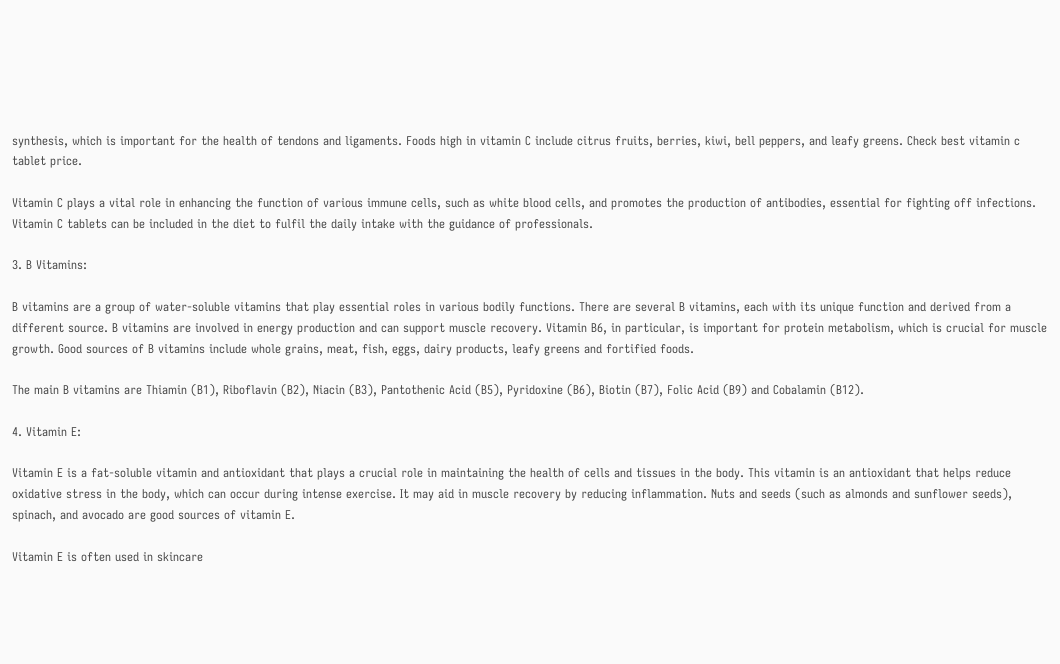synthesis, which is important for the health of tendons and ligaments. Foods high in vitamin C include citrus fruits, berries, kiwi, bell peppers, and leafy greens. Check best vitamin c tablet price.

Vitamin C plays a vital role in enhancing the function of various immune cells, such as white blood cells, and promotes the production of antibodies, essential for fighting off infections. Vitamin C tablets can be included in the diet to fulfil the daily intake with the guidance of professionals.

3. B Vitamins:

B vitamins are a group of water-soluble vitamins that play essential roles in various bodily functions. There are several B vitamins, each with its unique function and derived from a different source. B vitamins are involved in energy production and can support muscle recovery. Vitamin B6, in particular, is important for protein metabolism, which is crucial for muscle growth. Good sources of B vitamins include whole grains, meat, fish, eggs, dairy products, leafy greens and fortified foods.

The main B vitamins are Thiamin (B1), Riboflavin (B2), Niacin (B3), Pantothenic Acid (B5), Pyridoxine (B6), Biotin (B7), Folic Acid (B9) and Cobalamin (B12).

4. Vitamin E:

Vitamin E is a fat-soluble vitamin and antioxidant that plays a crucial role in maintaining the health of cells and tissues in the body. This vitamin is an antioxidant that helps reduce oxidative stress in the body, which can occur during intense exercise. It may aid in muscle recovery by reducing inflammation. Nuts and seeds (such as almonds and sunflower seeds), spinach, and avocado are good sources of vitamin E.

Vitamin E is often used in skincare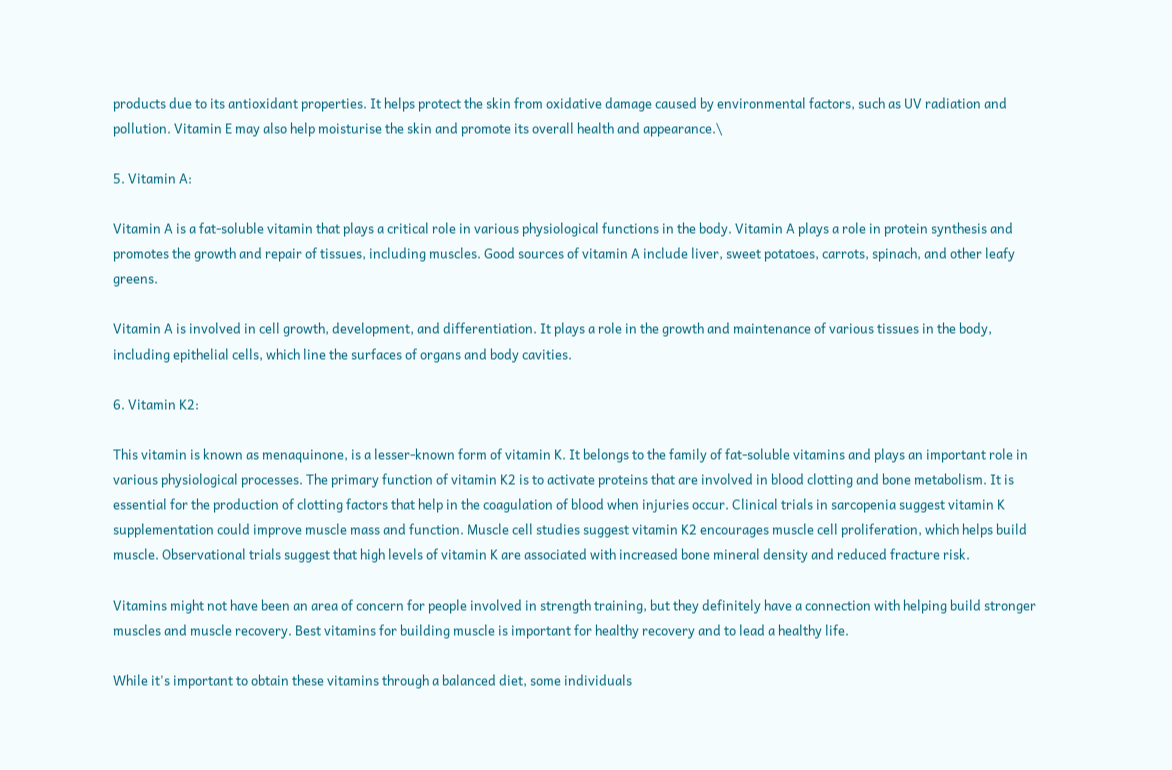products due to its antioxidant properties. It helps protect the skin from oxidative damage caused by environmental factors, such as UV radiation and pollution. Vitamin E may also help moisturise the skin and promote its overall health and appearance.\

5. Vitamin A:

Vitamin A is a fat-soluble vitamin that plays a critical role in various physiological functions in the body. Vitamin A plays a role in protein synthesis and promotes the growth and repair of tissues, including muscles. Good sources of vitamin A include liver, sweet potatoes, carrots, spinach, and other leafy greens.

Vitamin A is involved in cell growth, development, and differentiation. It plays a role in the growth and maintenance of various tissues in the body, including epithelial cells, which line the surfaces of organs and body cavities.

6. Vitamin K2:

This vitamin is known as menaquinone, is a lesser-known form of vitamin K. It belongs to the family of fat-soluble vitamins and plays an important role in various physiological processes. The primary function of vitamin K2 is to activate proteins that are involved in blood clotting and bone metabolism. It is essential for the production of clotting factors that help in the coagulation of blood when injuries occur. Clinical trials in sarcopenia suggest vitamin K supplementation could improve muscle mass and function. Muscle cell studies suggest vitamin K2 encourages muscle cell proliferation, which helps build muscle. Observational trials suggest that high levels of vitamin K are associated with increased bone mineral density and reduced fracture risk.

Vitamins might not have been an area of concern for people involved in strength training, but they definitely have a connection with helping build stronger muscles and muscle recovery. Best vitamins for building muscle is important for healthy recovery and to lead a healthy life.

While it's important to obtain these vitamins through a balanced diet, some individuals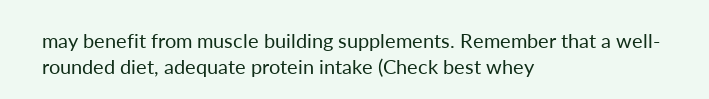may benefit from muscle building supplements. Remember that a well-rounded diet, adequate protein intake (Check best whey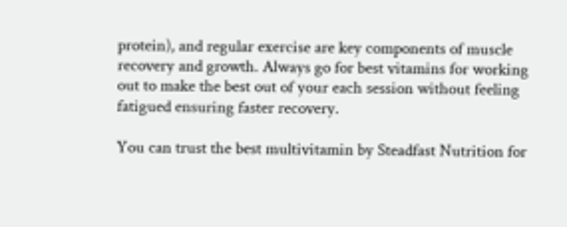protein), and regular exercise are key components of muscle recovery and growth. Always go for best vitamins for working out to make the best out of your each session without feeling fatigued ensuring faster recovery.

You can trust the best multivitamin by Steadfast Nutrition for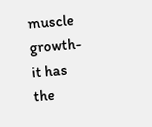muscle growth- it has the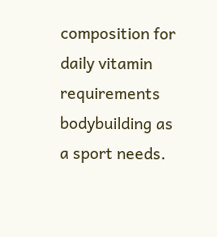composition for daily vitamin requirements bodybuilding as a sport needs.